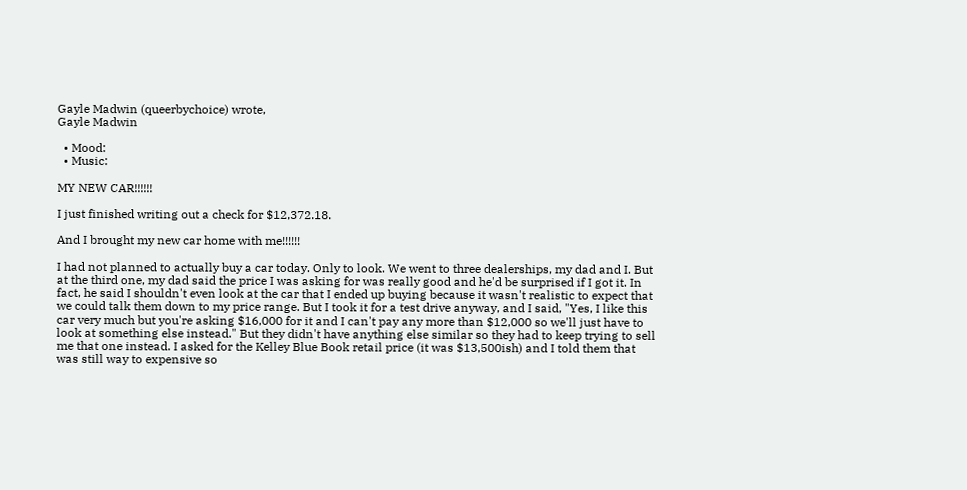Gayle Madwin (queerbychoice) wrote,
Gayle Madwin

  • Mood:
  • Music:

MY NEW CAR!!!!!!

I just finished writing out a check for $12,372.18.

And I brought my new car home with me!!!!!!

I had not planned to actually buy a car today. Only to look. We went to three dealerships, my dad and I. But at the third one, my dad said the price I was asking for was really good and he'd be surprised if I got it. In fact, he said I shouldn't even look at the car that I ended up buying because it wasn't realistic to expect that we could talk them down to my price range. But I took it for a test drive anyway, and I said, "Yes, I like this car very much but you're asking $16,000 for it and I can't pay any more than $12,000 so we'll just have to look at something else instead." But they didn't have anything else similar so they had to keep trying to sell me that one instead. I asked for the Kelley Blue Book retail price (it was $13,500ish) and I told them that was still way to expensive so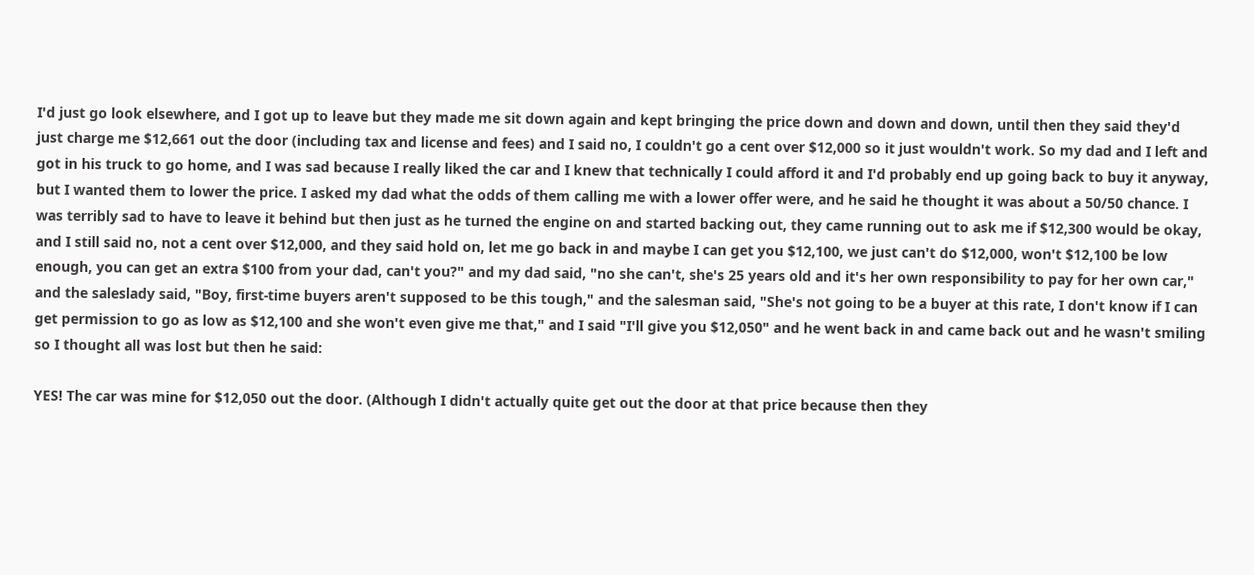I'd just go look elsewhere, and I got up to leave but they made me sit down again and kept bringing the price down and down and down, until then they said they'd just charge me $12,661 out the door (including tax and license and fees) and I said no, I couldn't go a cent over $12,000 so it just wouldn't work. So my dad and I left and got in his truck to go home, and I was sad because I really liked the car and I knew that technically I could afford it and I'd probably end up going back to buy it anyway, but I wanted them to lower the price. I asked my dad what the odds of them calling me with a lower offer were, and he said he thought it was about a 50/50 chance. I was terribly sad to have to leave it behind but then just as he turned the engine on and started backing out, they came running out to ask me if $12,300 would be okay, and I still said no, not a cent over $12,000, and they said hold on, let me go back in and maybe I can get you $12,100, we just can't do $12,000, won't $12,100 be low enough, you can get an extra $100 from your dad, can't you?" and my dad said, "no she can't, she's 25 years old and it's her own responsibility to pay for her own car," and the saleslady said, "Boy, first-time buyers aren't supposed to be this tough," and the salesman said, "She's not going to be a buyer at this rate, I don't know if I can get permission to go as low as $12,100 and she won't even give me that," and I said "I'll give you $12,050" and he went back in and came back out and he wasn't smiling so I thought all was lost but then he said:

YES! The car was mine for $12,050 out the door. (Although I didn't actually quite get out the door at that price because then they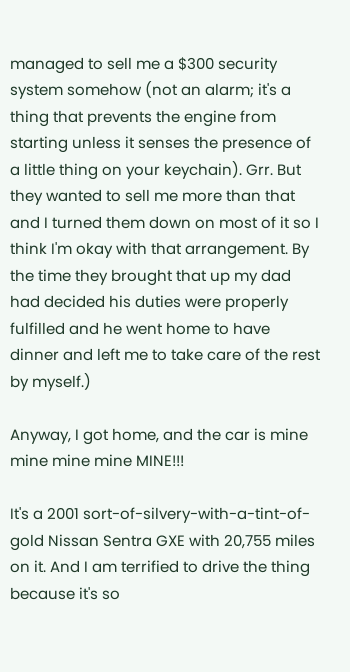managed to sell me a $300 security system somehow (not an alarm; it's a thing that prevents the engine from starting unless it senses the presence of a little thing on your keychain). Grr. But they wanted to sell me more than that and I turned them down on most of it so I think I'm okay with that arrangement. By the time they brought that up my dad had decided his duties were properly fulfilled and he went home to have dinner and left me to take care of the rest by myself.)

Anyway, I got home, and the car is mine mine mine mine MINE!!!

It's a 2001 sort-of-silvery-with-a-tint-of-gold Nissan Sentra GXE with 20,755 miles on it. And I am terrified to drive the thing because it's so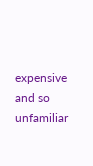expensive and so unfamiliar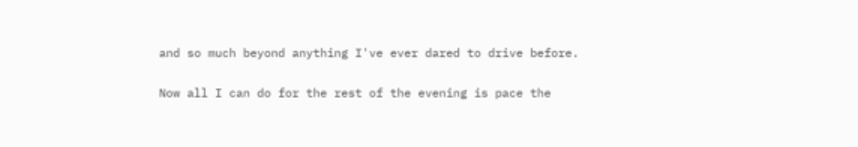and so much beyond anything I've ever dared to drive before.

Now all I can do for the rest of the evening is pace the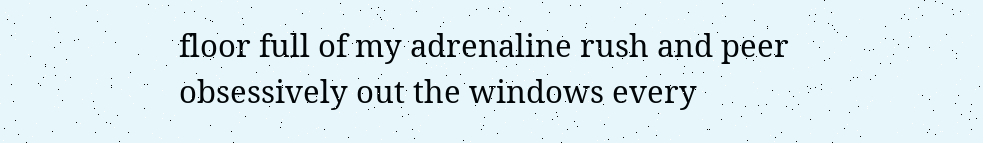floor full of my adrenaline rush and peer obsessively out the windows every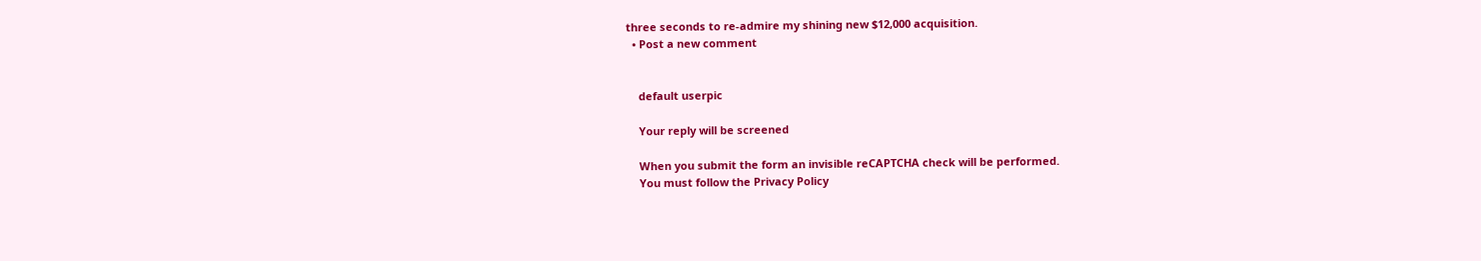three seconds to re-admire my shining new $12,000 acquisition.
  • Post a new comment


    default userpic

    Your reply will be screened

    When you submit the form an invisible reCAPTCHA check will be performed.
    You must follow the Privacy Policy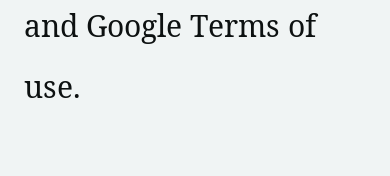and Google Terms of use.